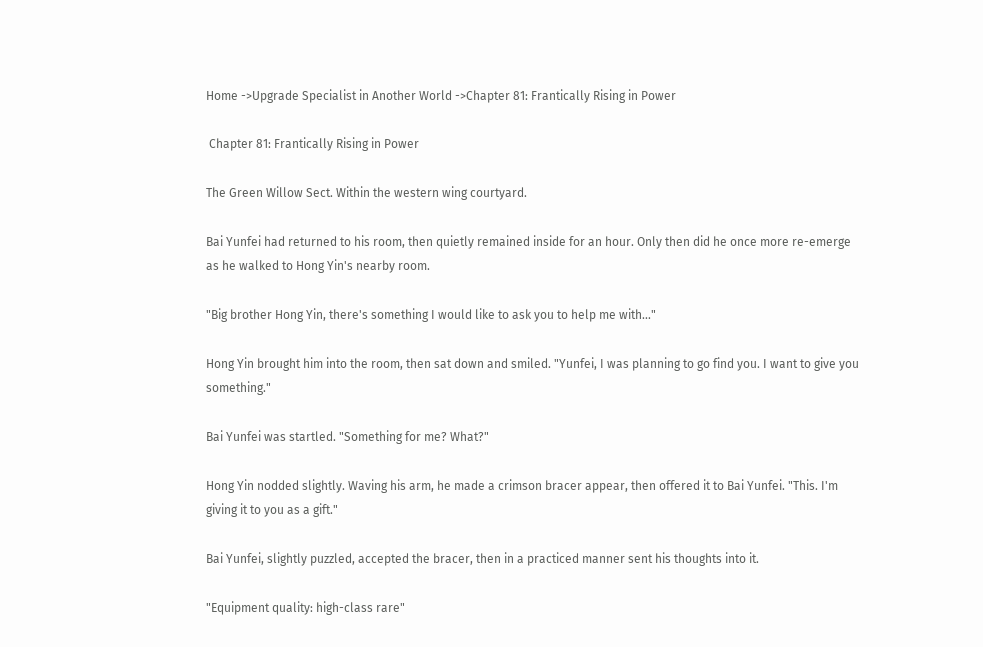Home ->Upgrade Specialist in Another World ->Chapter 81: Frantically Rising in Power

 Chapter 81: Frantically Rising in Power

The Green Willow Sect. Within the western wing courtyard.

Bai Yunfei had returned to his room, then quietly remained inside for an hour. Only then did he once more re-emerge as he walked to Hong Yin's nearby room.

"Big brother Hong Yin, there's something I would like to ask you to help me with..."

Hong Yin brought him into the room, then sat down and smiled. "Yunfei, I was planning to go find you. I want to give you something."

Bai Yunfei was startled. "Something for me? What?"

Hong Yin nodded slightly. Waving his arm, he made a crimson bracer appear, then offered it to Bai Yunfei. "This. I'm giving it to you as a gift."

Bai Yunfei, slightly puzzled, accepted the bracer, then in a practiced manner sent his thoughts into it.

"Equipment quality: high-class rare"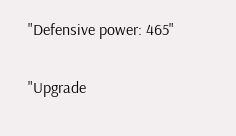"Defensive power: 465"

"Upgrade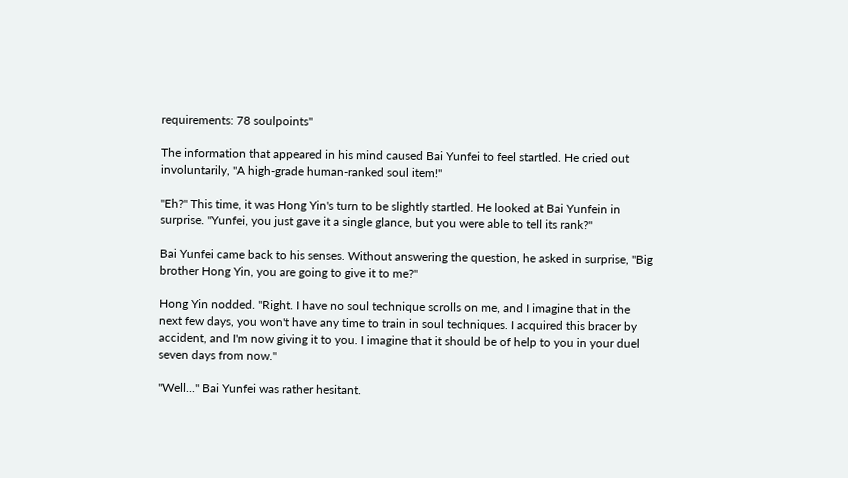requirements: 78 soulpoints"

The information that appeared in his mind caused Bai Yunfei to feel startled. He cried out involuntarily, "A high-grade human-ranked soul item!"

"Eh?" This time, it was Hong Yin's turn to be slightly startled. He looked at Bai Yunfein in surprise. "Yunfei, you just gave it a single glance, but you were able to tell its rank?"

Bai Yunfei came back to his senses. Without answering the question, he asked in surprise, "Big brother Hong Yin, you are going to give it to me?"

Hong Yin nodded. "Right. I have no soul technique scrolls on me, and I imagine that in the next few days, you won't have any time to train in soul techniques. I acquired this bracer by accident, and I'm now giving it to you. I imagine that it should be of help to you in your duel seven days from now."

"Well..." Bai Yunfei was rather hesitant.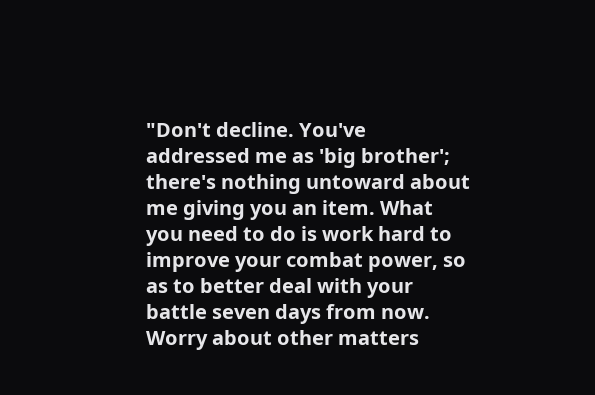"Don't decline. You've addressed me as 'big brother'; there's nothing untoward about me giving you an item. What you need to do is work hard to improve your combat power, so as to better deal with your battle seven days from now. Worry about other matters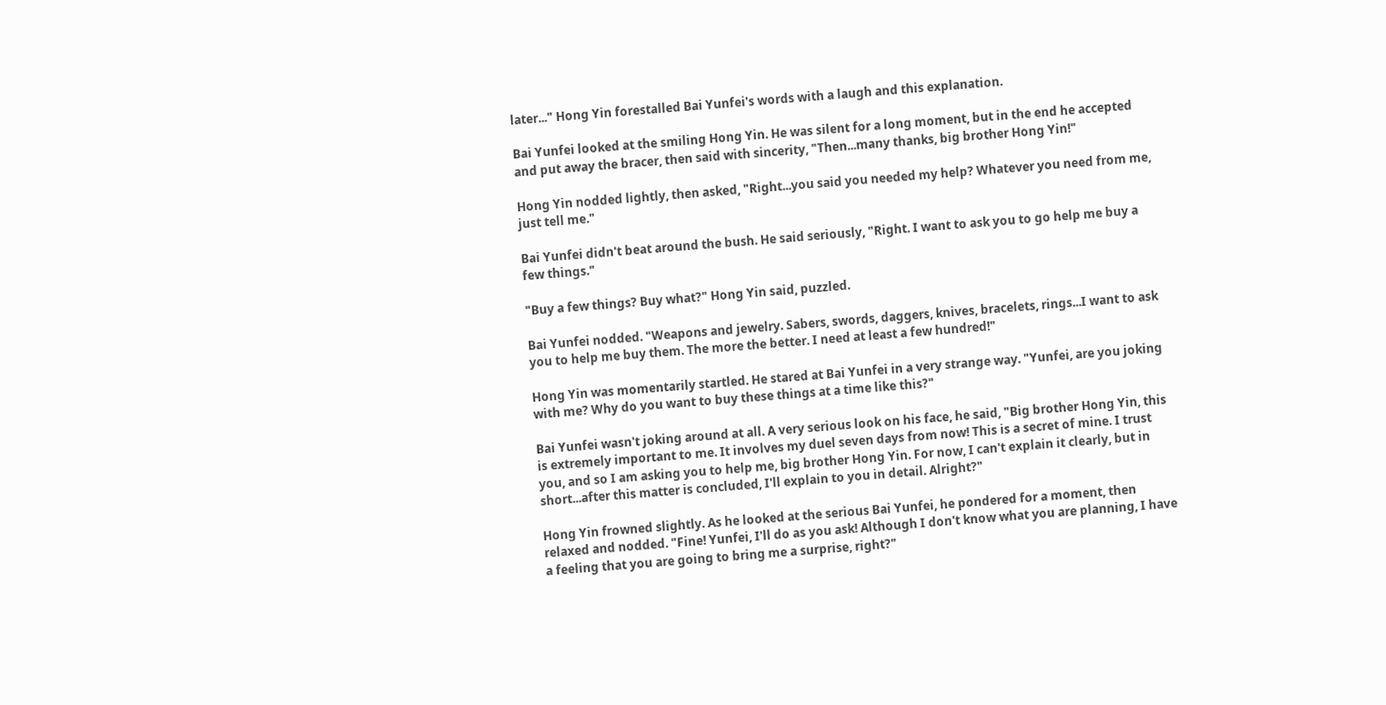later..." Hong Yin forestalled Bai Yunfei's words with a laugh and this explanation.

Bai Yunfei looked at the smiling Hong Yin. He was silent for a long moment, but in the end he accepted and put away the bracer, then said with sincerity, "Then...many thanks, big brother Hong Yin!"

Hong Yin nodded lightly, then asked, "Right...you said you needed my help? Whatever you need from me, just tell me."

Bai Yunfei didn't beat around the bush. He said seriously, "Right. I want to ask you to go help me buy a few things."

"Buy a few things? Buy what?" Hong Yin said, puzzled.

Bai Yunfei nodded. "Weapons and jewelry. Sabers, swords, daggers, knives, bracelets, rings...I want to ask you to help me buy them. The more the better. I need at least a few hundred!"

Hong Yin was momentarily startled. He stared at Bai Yunfei in a very strange way. "Yunfei, are you joking with me? Why do you want to buy these things at a time like this?"

Bai Yunfei wasn't joking around at all. A very serious look on his face, he said, "Big brother Hong Yin, this is extremely important to me. It involves my duel seven days from now! This is a secret of mine. I trust you, and so I am asking you to help me, big brother Hong Yin. For now, I can't explain it clearly, but in short...after this matter is concluded, I'll explain to you in detail. Alright?"

Hong Yin frowned slightly. As he looked at the serious Bai Yunfei, he pondered for a moment, then relaxed and nodded. "Fine! Yunfei, I'll do as you ask! Although I don't know what you are planning, I have a feeling that you are going to bring me a surprise, right?"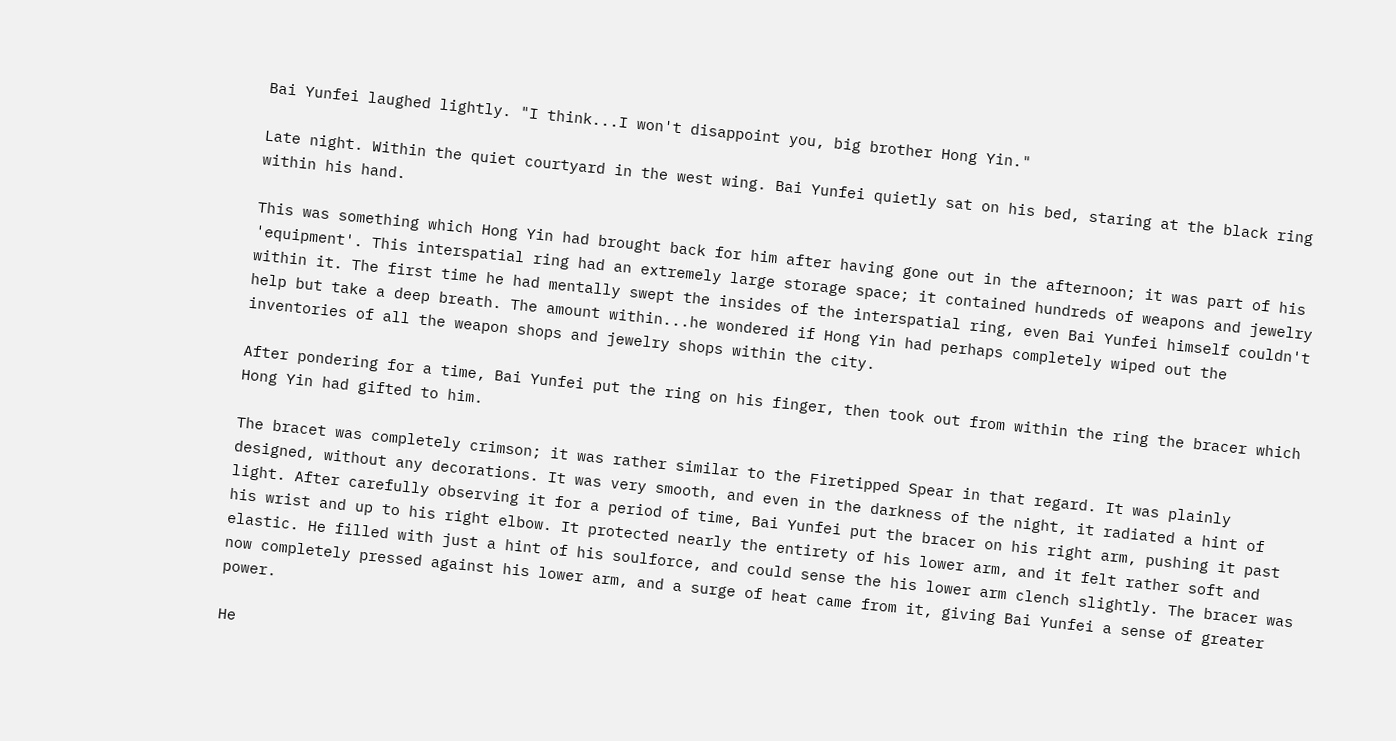Bai Yunfei laughed lightly. "I think...I won't disappoint you, big brother Hong Yin."

Late night. Within the quiet courtyard in the west wing. Bai Yunfei quietly sat on his bed, staring at the black ring within his hand.

This was something which Hong Yin had brought back for him after having gone out in the afternoon; it was part of his 'equipment'. This interspatial ring had an extremely large storage space; it contained hundreds of weapons and jewelry within it. The first time he had mentally swept the insides of the interspatial ring, even Bai Yunfei himself couldn't help but take a deep breath. The amount within...he wondered if Hong Yin had perhaps completely wiped out the inventories of all the weapon shops and jewelry shops within the city.

After pondering for a time, Bai Yunfei put the ring on his finger, then took out from within the ring the bracer which Hong Yin had gifted to him.

The bracet was completely crimson; it was rather similar to the Firetipped Spear in that regard. It was plainly designed, without any decorations. It was very smooth, and even in the darkness of the night, it radiated a hint of light. After carefully observing it for a period of time, Bai Yunfei put the bracer on his right arm, pushing it past his wrist and up to his right elbow. It protected nearly the entirety of his lower arm, and it felt rather soft and elastic. He filled with just a hint of his soulforce, and could sense the his lower arm clench slightly. The bracer was now completely pressed against his lower arm, and a surge of heat came from it, giving Bai Yunfei a sense of greater power.

He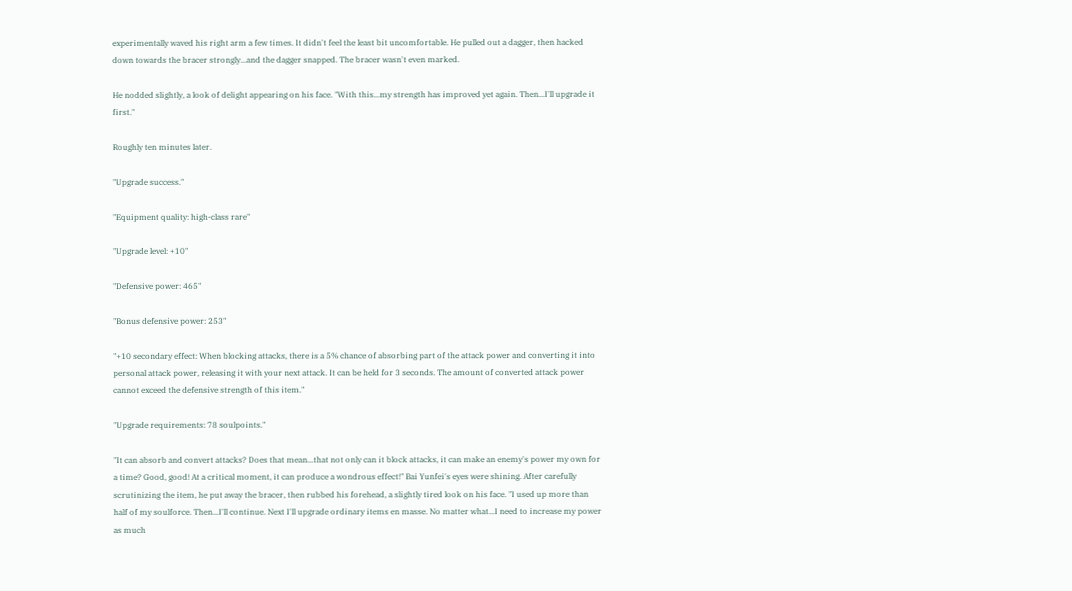experimentally waved his right arm a few times. It didn't feel the least bit uncomfortable. He pulled out a dagger, then hacked down towards the bracer strongly...and the dagger snapped. The bracer wasn't even marked.

He nodded slightly, a look of delight appearing on his face. "With this...my strength has improved yet again. Then...I'll upgrade it first."

Roughly ten minutes later.

"Upgrade success."

"Equipment quality: high-class rare"

"Upgrade level: +10"

"Defensive power: 465"

"Bonus defensive power: 253"

"+10 secondary effect: When blocking attacks, there is a 5% chance of absorbing part of the attack power and converting it into personal attack power, releasing it with your next attack. It can be held for 3 seconds. The amount of converted attack power cannot exceed the defensive strength of this item."

"Upgrade requirements: 78 soulpoints."

"It can absorb and convert attacks? Does that mean...that not only can it block attacks, it can make an enemy's power my own for a time? Good, good! At a critical moment, it can produce a wondrous effect!" Bai Yunfei's eyes were shining. After carefully scrutinizing the item, he put away the bracer, then rubbed his forehead, a slightly tired look on his face. "I used up more than half of my soulforce. Then...I'll continue. Next I'll upgrade ordinary items en masse. No matter what...I need to increase my power as much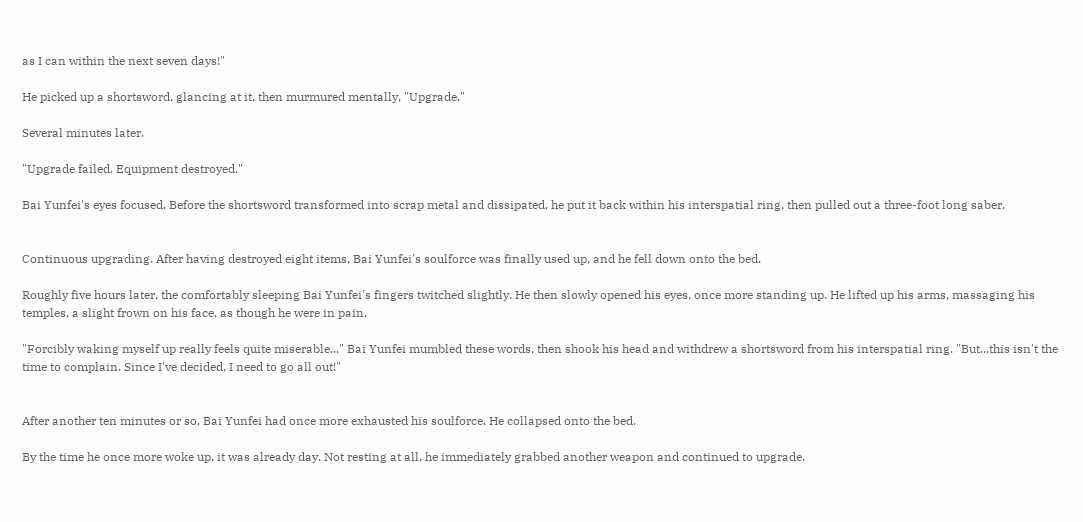as I can within the next seven days!"

He picked up a shortsword, glancing at it, then murmured mentally, "Upgrade."

Several minutes later.

"Upgrade failed. Equipment destroyed."

Bai Yunfei's eyes focused. Before the shortsword transformed into scrap metal and dissipated, he put it back within his interspatial ring, then pulled out a three-foot long saber.


Continuous upgrading. After having destroyed eight items, Bai Yunfei's soulforce was finally used up, and he fell down onto the bed.

Roughly five hours later, the comfortably sleeping Bai Yunfei's fingers twitched slightly. He then slowly opened his eyes, once more standing up. He lifted up his arms, massaging his temples, a slight frown on his face, as though he were in pain.

"Forcibly waking myself up really feels quite miserable..." Bai Yunfei mumbled these words, then shook his head and withdrew a shortsword from his interspatial ring. "But...this isn't the time to complain. Since I've decided, I need to go all out!"


After another ten minutes or so, Bai Yunfei had once more exhausted his soulforce. He collapsed onto the bed.

By the time he once more woke up, it was already day. Not resting at all, he immediately grabbed another weapon and continued to upgrade.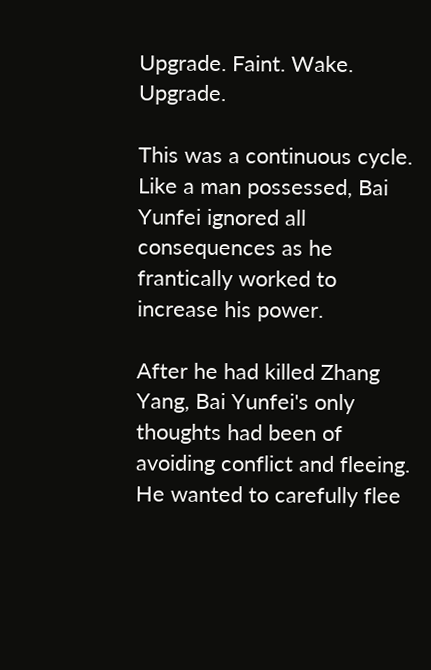Upgrade. Faint. Wake. Upgrade.

This was a continuous cycle. Like a man possessed, Bai Yunfei ignored all consequences as he frantically worked to increase his power.

After he had killed Zhang Yang, Bai Yunfei's only thoughts had been of avoiding conflict and fleeing. He wanted to carefully flee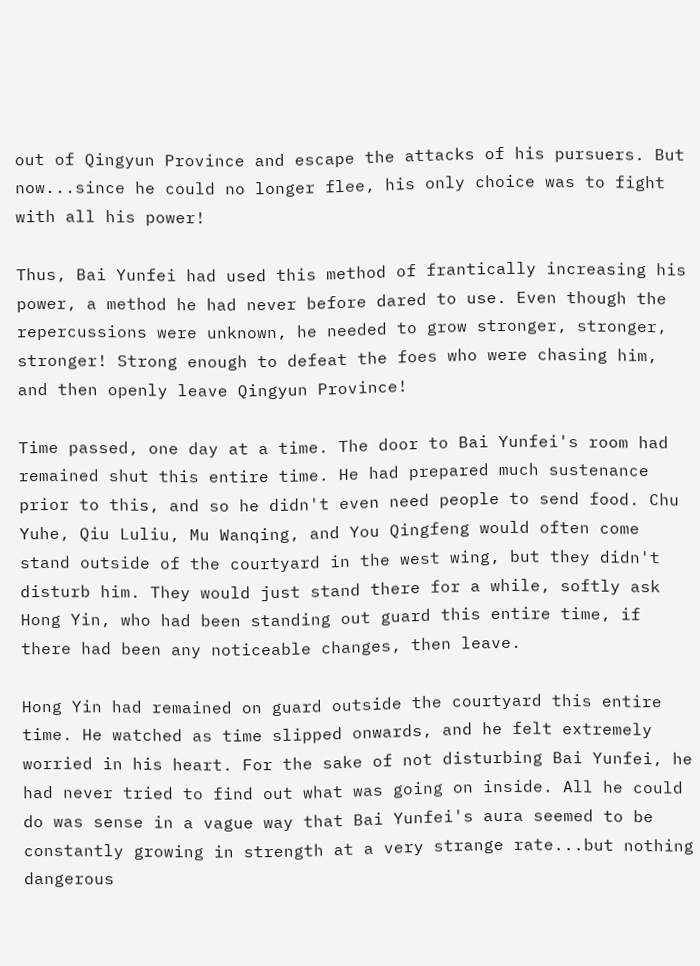out of Qingyun Province and escape the attacks of his pursuers. But now...since he could no longer flee, his only choice was to fight with all his power!

Thus, Bai Yunfei had used this method of frantically increasing his power, a method he had never before dared to use. Even though the repercussions were unknown, he needed to grow stronger, stronger, stronger! Strong enough to defeat the foes who were chasing him, and then openly leave Qingyun Province!

Time passed, one day at a time. The door to Bai Yunfei's room had remained shut this entire time. He had prepared much sustenance prior to this, and so he didn't even need people to send food. Chu Yuhe, Qiu Luliu, Mu Wanqing, and You Qingfeng would often come stand outside of the courtyard in the west wing, but they didn't disturb him. They would just stand there for a while, softly ask Hong Yin, who had been standing out guard this entire time, if there had been any noticeable changes, then leave.

Hong Yin had remained on guard outside the courtyard this entire time. He watched as time slipped onwards, and he felt extremely worried in his heart. For the sake of not disturbing Bai Yunfei, he had never tried to find out what was going on inside. All he could do was sense in a vague way that Bai Yunfei's aura seemed to be constantly growing in strength at a very strange rate...but nothing dangerous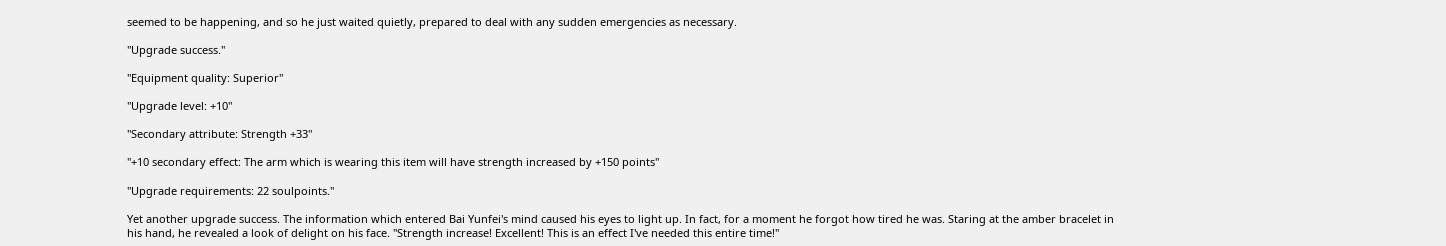seemed to be happening, and so he just waited quietly, prepared to deal with any sudden emergencies as necessary.

"Upgrade success."

"Equipment quality: Superior"

"Upgrade level: +10"

"Secondary attribute: Strength +33"

"+10 secondary effect: The arm which is wearing this item will have strength increased by +150 points"

"Upgrade requirements: 22 soulpoints."

Yet another upgrade success. The information which entered Bai Yunfei's mind caused his eyes to light up. In fact, for a moment he forgot how tired he was. Staring at the amber bracelet in his hand, he revealed a look of delight on his face. "Strength increase! Excellent! This is an effect I've needed this entire time!"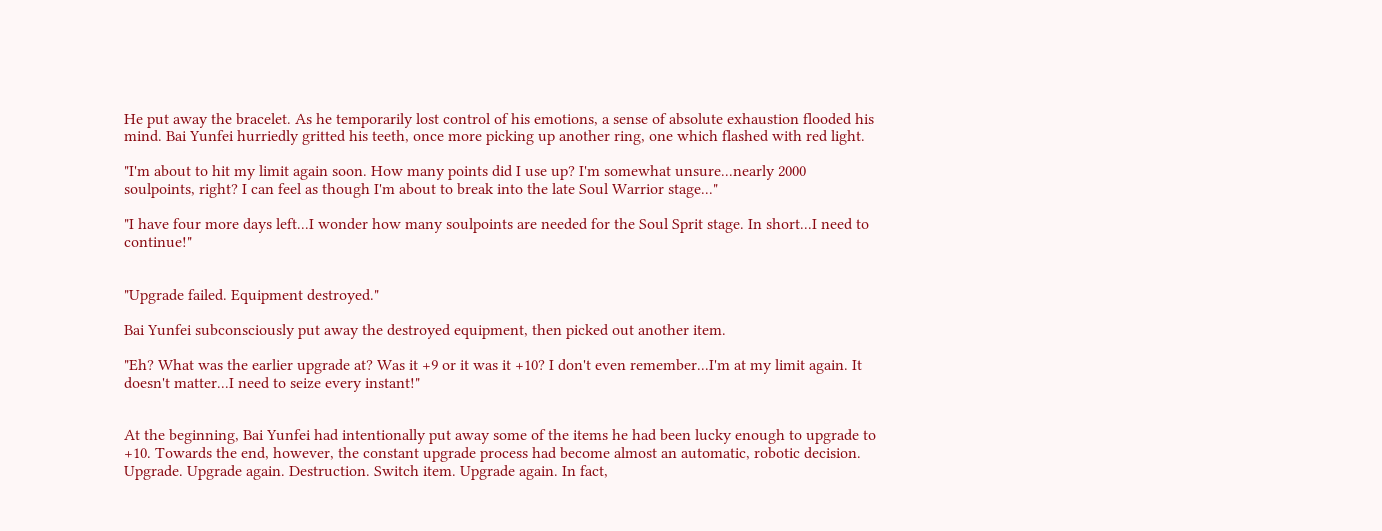He put away the bracelet. As he temporarily lost control of his emotions, a sense of absolute exhaustion flooded his mind. Bai Yunfei hurriedly gritted his teeth, once more picking up another ring, one which flashed with red light.

"I'm about to hit my limit again soon. How many points did I use up? I'm somewhat unsure...nearly 2000 soulpoints, right? I can feel as though I'm about to break into the late Soul Warrior stage..."

"I have four more days left...I wonder how many soulpoints are needed for the Soul Sprit stage. In short...I need to continue!"


"Upgrade failed. Equipment destroyed."

Bai Yunfei subconsciously put away the destroyed equipment, then picked out another item.

"Eh? What was the earlier upgrade at? Was it +9 or it was it +10? I don't even remember...I'm at my limit again. It doesn't matter...I need to seize every instant!"


At the beginning, Bai Yunfei had intentionally put away some of the items he had been lucky enough to upgrade to +10. Towards the end, however, the constant upgrade process had become almost an automatic, robotic decision. Upgrade. Upgrade again. Destruction. Switch item. Upgrade again. In fact,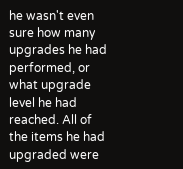he wasn't even sure how many upgrades he had performed, or what upgrade level he had reached. All of the items he had upgraded were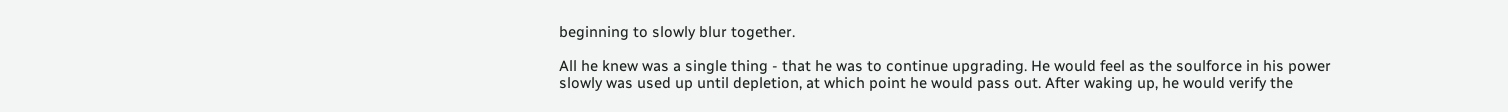beginning to slowly blur together.

All he knew was a single thing - that he was to continue upgrading. He would feel as the soulforce in his power slowly was used up until depletion, at which point he would pass out. After waking up, he would verify the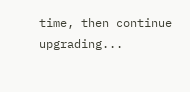time, then continue upgrading...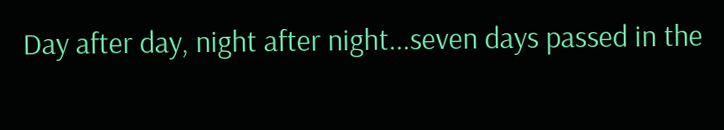Day after day, night after night...seven days passed in the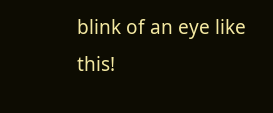blink of an eye like this!